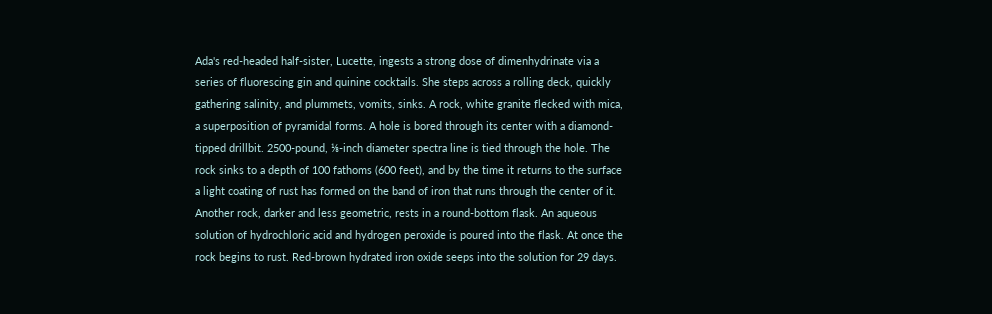Ada's red-headed half-sister, Lucette, ingests a strong dose of dimenhydrinate via a series of fluorescing gin and quinine cocktails. She steps across a rolling deck, quickly gathering salinity, and plummets, vomits, sinks. A rock, white granite flecked with mica, a superposition of pyramidal forms. A hole is bored through its center with a diamond-tipped drillbit. 2500-pound, ⅛-inch diameter spectra line is tied through the hole. The rock sinks to a depth of 100 fathoms (600 feet), and by the time it returns to the surface a light coating of rust has formed on the band of iron that runs through the center of it. Another rock, darker and less geometric, rests in a round-bottom flask. An aqueous solution of hydrochloric acid and hydrogen peroxide is poured into the flask. At once the rock begins to rust. Red-brown hydrated iron oxide seeps into the solution for 29 days.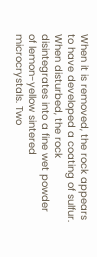When it is removed, the rock appears to have developed a coating of sulfur. When disturbed, the rock disintegrates into a fine wet powder of lemon-yellow sintered microcrystals. Two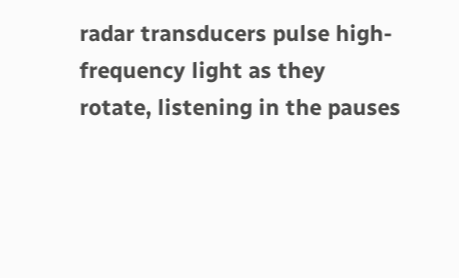radar transducers pulse high-frequency light as they rotate, listening in the pauses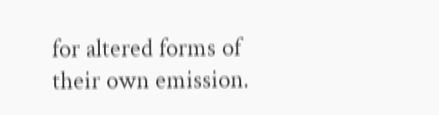for altered forms of their own emission.